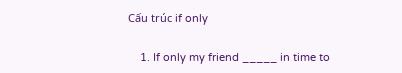Cấu trúc if only

    1. If only my friend _____ in time to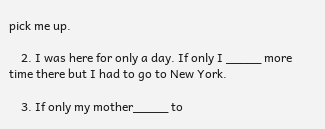pick me up.

    2. I was here for only a day. If only I _____ more time there but I had to go to New York.

    3. If only my mother_____ to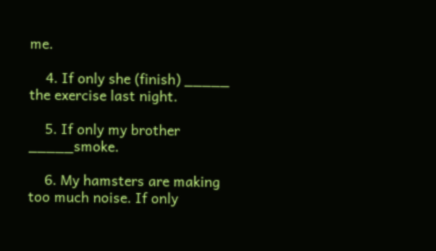me.

    4. If only she (finish) _____ the exercise last night.

    5. If only my brother _____smoke.

    6. My hamsters are making too much noise. If only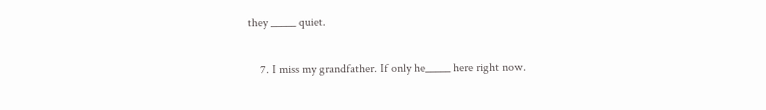they _____ quiet.

    7. I miss my grandfather. If only he_____ here right now.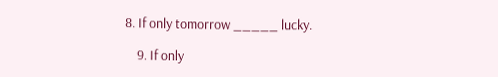8. If only tomorrow _____ lucky.

    9. If only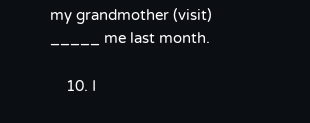my grandmother (visit) _____ me last month.

    10. I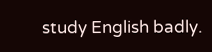study English badly.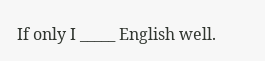If only I _____ English well.